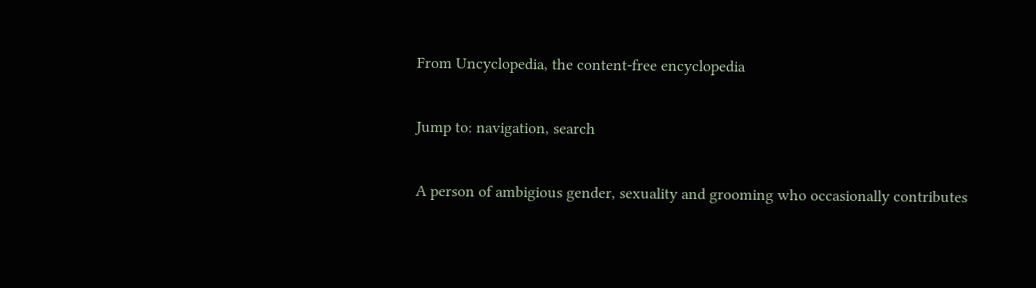From Uncyclopedia, the content-free encyclopedia

Jump to: navigation, search

A person of ambigious gender, sexuality and grooming who occasionally contributes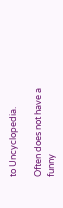to Uncyclopedia.

Often does not have a funny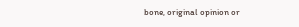bone, original opinion or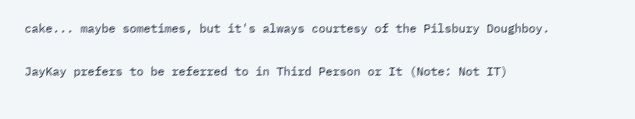cake... maybe sometimes, but it's always courtesy of the Pilsbury Doughboy.

JayKay prefers to be referred to in Third Person or It (Note: Not IT)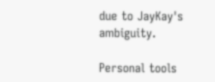due to JayKay's ambiguity.

Personal tools